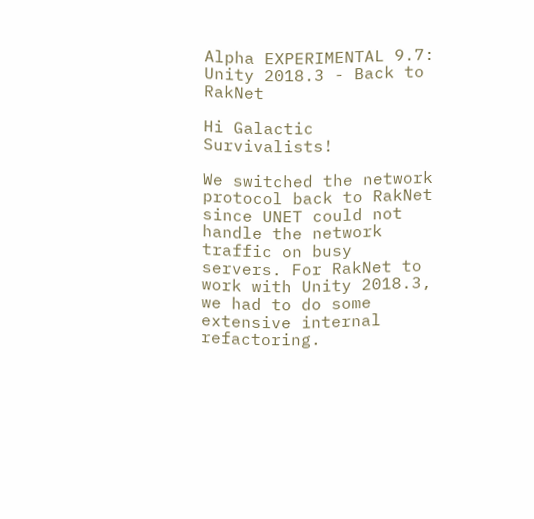Alpha EXPERIMENTAL 9.7: Unity 2018.3 - Back to RakNet

Hi Galactic Survivalists!

We switched the network protocol back to RakNet since UNET could not handle the network traffic on busy servers. For RakNet to work with Unity 2018.3, we had to do some extensive internal refactoring.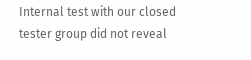Internal test with our closed tester group did not reveal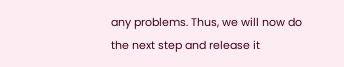any problems. Thus, we will now do the next step and release it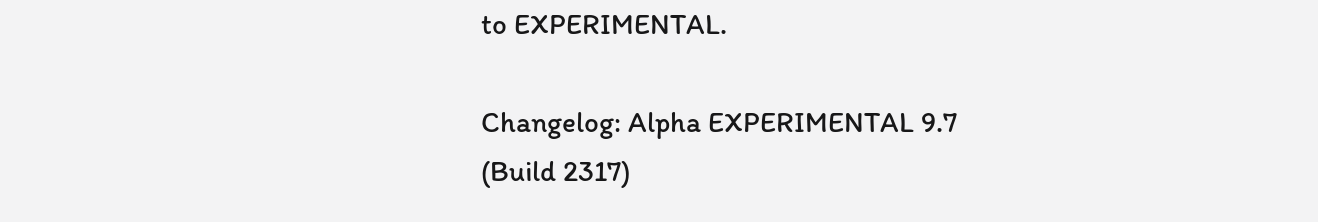to EXPERIMENTAL.

Changelog: Alpha EXPERIMENTAL 9.7 (Build 2317)